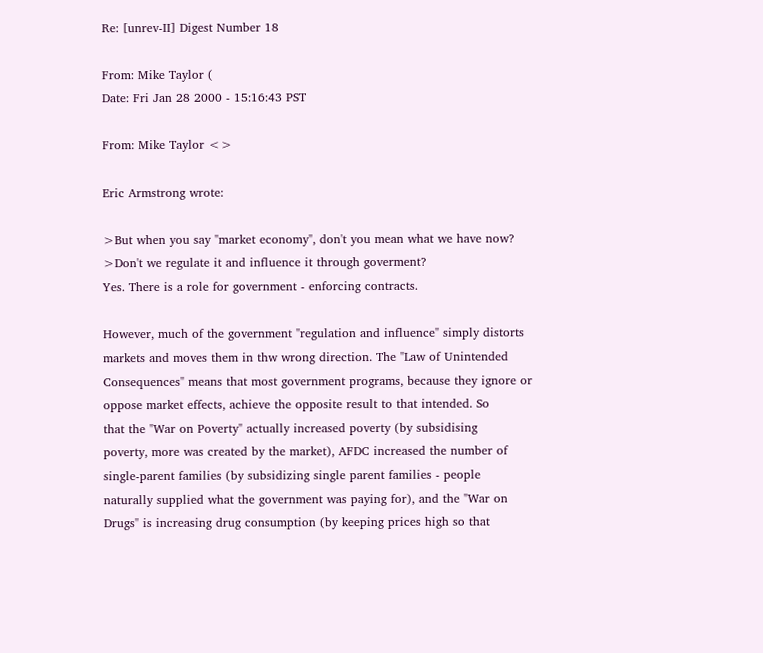Re: [unrev-II] Digest Number 18

From: Mike Taylor (
Date: Fri Jan 28 2000 - 15:16:43 PST

From: Mike Taylor <>

Eric Armstrong wrote:

>But when you say "market economy", don't you mean what we have now?
>Don't we regulate it and influence it through goverment?
Yes. There is a role for government - enforcing contracts.

However, much of the government "regulation and influence" simply distorts
markets and moves them in thw wrong direction. The "Law of Unintended
Consequences" means that most government programs, because they ignore or
oppose market effects, achieve the opposite result to that intended. So
that the "War on Poverty" actually increased poverty (by subsidising
poverty, more was created by the market), AFDC increased the number of
single-parent families (by subsidizing single parent families - people
naturally supplied what the government was paying for), and the "War on
Drugs" is increasing drug consumption (by keeping prices high so that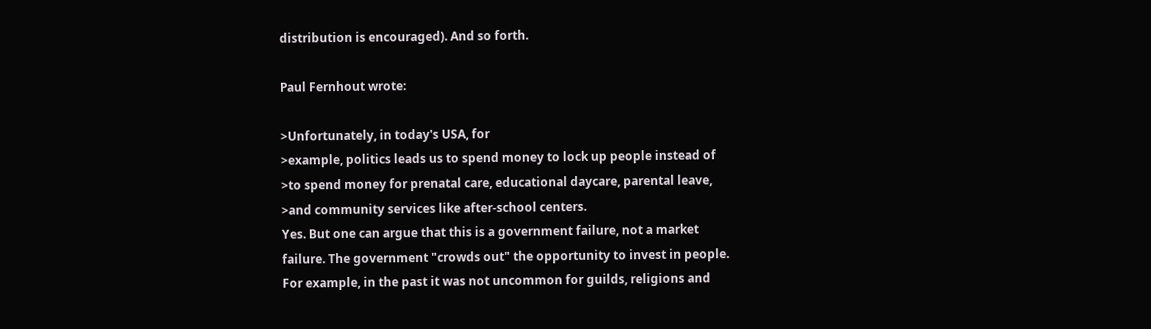distribution is encouraged). And so forth.

Paul Fernhout wrote:

>Unfortunately, in today's USA, for
>example, politics leads us to spend money to lock up people instead of
>to spend money for prenatal care, educational daycare, parental leave,
>and community services like after-school centers.
Yes. But one can argue that this is a government failure, not a market
failure. The government "crowds out" the opportunity to invest in people.
For example, in the past it was not uncommon for guilds, religions and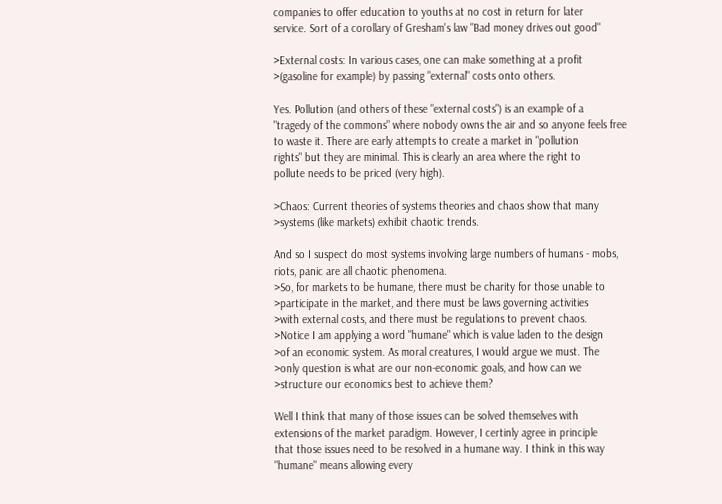companies to offer education to youths at no cost in return for later
service. Sort of a corollary of Gresham's law "Bad money drives out good"

>External costs: In various cases, one can make something at a profit
>(gasoline for example) by passing "external" costs onto others.

Yes. Pollution (and others of these "external costs") is an example of a
"tragedy of the commons" where nobody owns the air and so anyone feels free
to waste it. There are early attempts to create a market in "pollution
rights" but they are minimal. This is clearly an area where the right to
pollute needs to be priced (very high).

>Chaos: Current theories of systems theories and chaos show that many
>systems (like markets) exhibit chaotic trends.

And so I suspect do most systems involving large numbers of humans - mobs,
riots, panic are all chaotic phenomena.
>So, for markets to be humane, there must be charity for those unable to
>participate in the market, and there must be laws governing activities
>with external costs, and there must be regulations to prevent chaos.
>Notice I am applying a word "humane" which is value laden to the design
>of an economic system. As moral creatures, I would argue we must. The
>only question is what are our non-economic goals, and how can we
>structure our economics best to achieve them?

Well I think that many of those issues can be solved themselves with
extensions of the market paradigm. However, I certinly agree in principle
that those issues need to be resolved in a humane way. I think in this way
"humane" means allowing every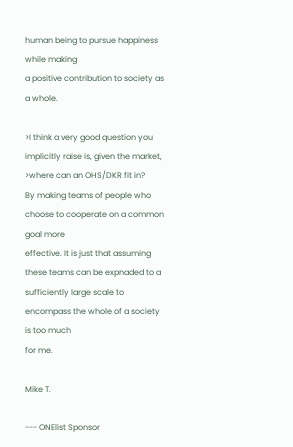human being to pursue happiness while making
a positive contribution to society as a whole.

>I think a very good question you implicitly raise is, given the market,
>where can an OHS/DKR fit in?
By making teams of people who choose to cooperate on a common goal more
effective. It is just that assuming these teams can be expnaded to a
sufficiently large scale to encompass the whole of a society is too much
for me.

Mike T.

--- ONElist Sponsor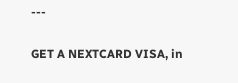---

GET A NEXTCARD VISA, in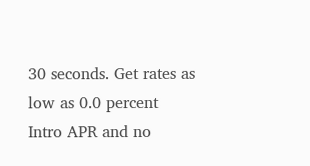30 seconds. Get rates as low as 0.0 percent
Intro APR and no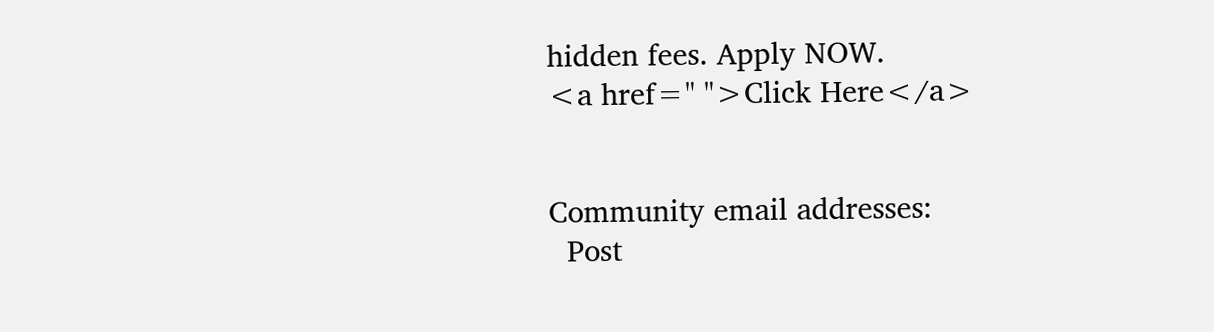hidden fees. Apply NOW.
<a href=" ">Click Here</a>


Community email addresses:
  Post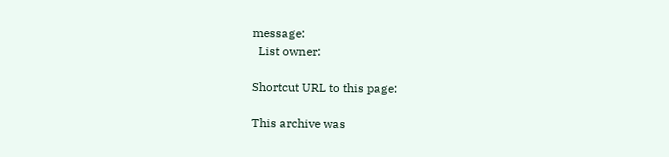message:
  List owner:

Shortcut URL to this page:

This archive was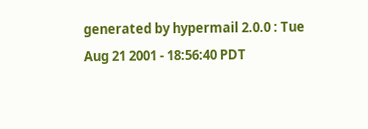generated by hypermail 2.0.0 : Tue Aug 21 2001 - 18:56:40 PDT